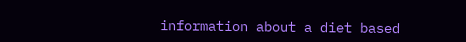information about a diet based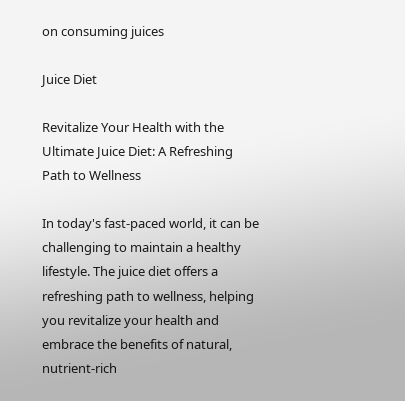on consuming juices

Juice Diet

Revitalize Your Health with the Ultimate Juice Diet: A Refreshing Path to Wellness

In today's fast-paced world, it can be challenging to maintain a healthy lifestyle. The juice diet offers a refreshing path to wellness, helping you revitalize your health and embrace the benefits of natural, nutrient-rich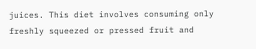juices. This diet involves consuming only freshly squeezed or pressed fruit and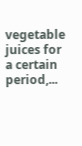vegetable juices for a certain period,...